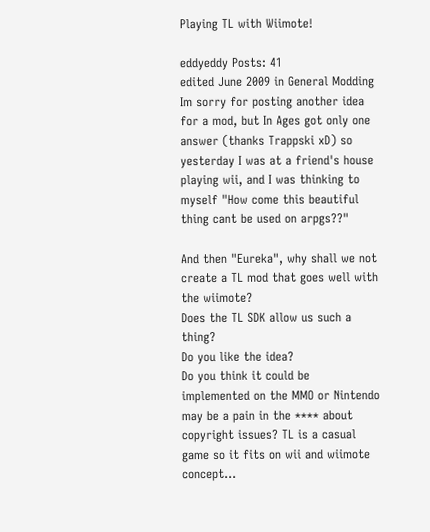Playing TL with Wiimote!

eddyeddy Posts: 41
edited June 2009 in General Modding
Im sorry for posting another idea for a mod, but In Ages got only one answer (thanks Trappski xD) so yesterday I was at a friend's house playing wii, and I was thinking to myself "How come this beautiful thing cant be used on arpgs??"

And then "Eureka", why shall we not create a TL mod that goes well with the wiimote?
Does the TL SDK allow us such a thing?
Do you like the idea?
Do you think it could be implemented on the MMO or Nintendo may be a pain in the **** about copyright issues? TL is a casual game so it fits on wii and wiimote concept...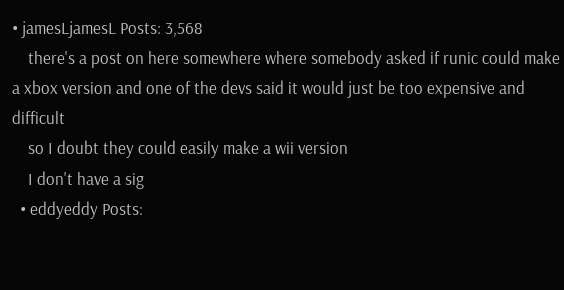• jamesLjamesL Posts: 3,568
    there's a post on here somewhere where somebody asked if runic could make a xbox version and one of the devs said it would just be too expensive and difficult
    so I doubt they could easily make a wii version
    I don't have a sig
  • eddyeddy Posts: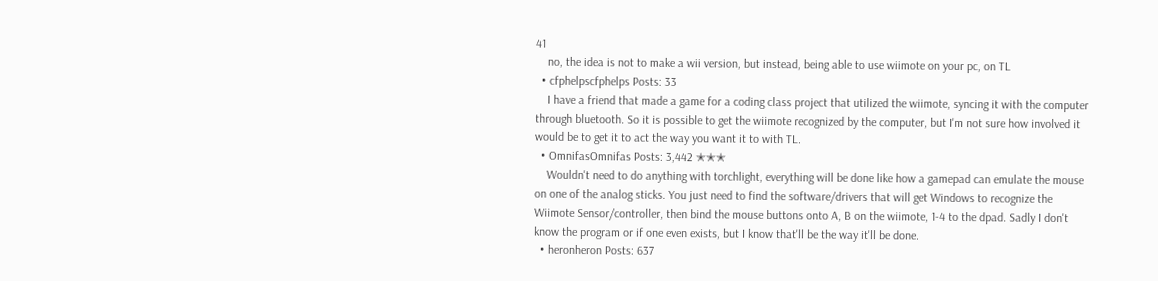41
    no, the idea is not to make a wii version, but instead, being able to use wiimote on your pc, on TL
  • cfphelpscfphelps Posts: 33
    I have a friend that made a game for a coding class project that utilized the wiimote, syncing it with the computer through bluetooth. So it is possible to get the wiimote recognized by the computer, but I'm not sure how involved it would be to get it to act the way you want it to with TL.
  • OmnifasOmnifas Posts: 3,442 ✭✭✭
    Wouldn't need to do anything with torchlight, everything will be done like how a gamepad can emulate the mouse on one of the analog sticks. You just need to find the software/drivers that will get Windows to recognize the Wiimote Sensor/controller, then bind the mouse buttons onto A, B on the wiimote, 1-4 to the dpad. Sadly I don't know the program or if one even exists, but I know that'll be the way it'll be done.
  • heronheron Posts: 637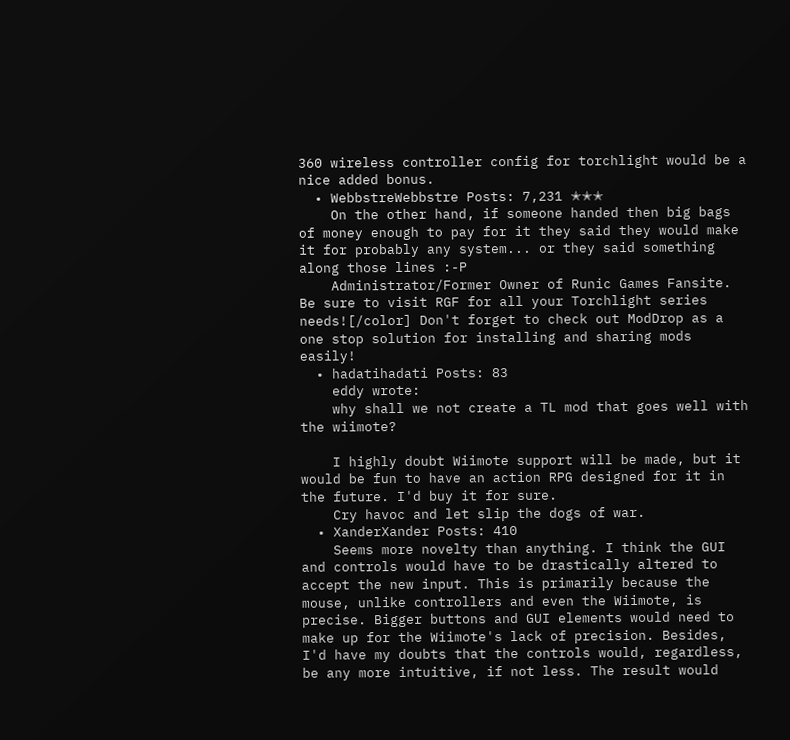360 wireless controller config for torchlight would be a nice added bonus.
  • WebbstreWebbstre Posts: 7,231 ✭✭✭
    On the other hand, if someone handed then big bags of money enough to pay for it they said they would make it for probably any system... or they said something along those lines :-P
    Administrator/Former Owner of Runic Games Fansite. Be sure to visit RGF for all your Torchlight series needs![/color] Don't forget to check out ModDrop as a one stop solution for installing and sharing mods easily!
  • hadatihadati Posts: 83
    eddy wrote:
    why shall we not create a TL mod that goes well with the wiimote?

    I highly doubt Wiimote support will be made, but it would be fun to have an action RPG designed for it in the future. I'd buy it for sure.
    Cry havoc and let slip the dogs of war.
  • XanderXander Posts: 410
    Seems more novelty than anything. I think the GUI and controls would have to be drastically altered to accept the new input. This is primarily because the mouse, unlike controllers and even the Wiimote, is precise. Bigger buttons and GUI elements would need to make up for the Wiimote's lack of precision. Besides, I'd have my doubts that the controls would, regardless, be any more intuitive, if not less. The result would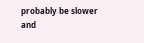probably be slower and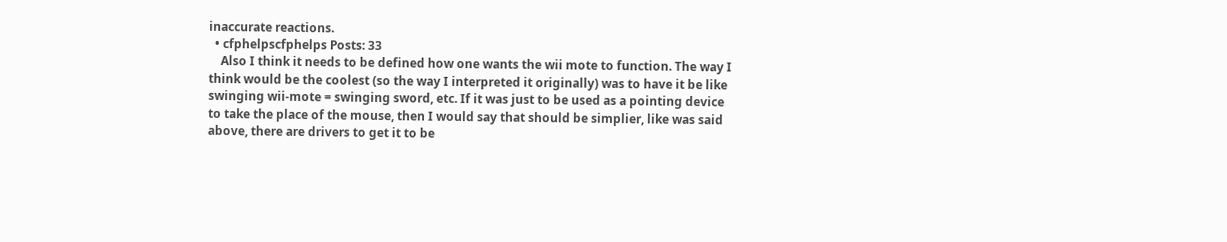inaccurate reactions.
  • cfphelpscfphelps Posts: 33
    Also I think it needs to be defined how one wants the wii mote to function. The way I think would be the coolest (so the way I interpreted it originally) was to have it be like swinging wii-mote = swinging sword, etc. If it was just to be used as a pointing device to take the place of the mouse, then I would say that should be simplier, like was said above, there are drivers to get it to be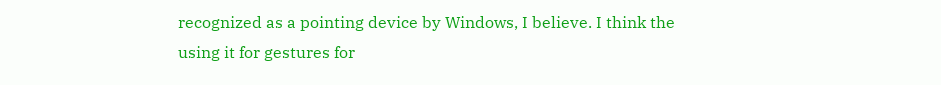recognized as a pointing device by Windows, I believe. I think the using it for gestures for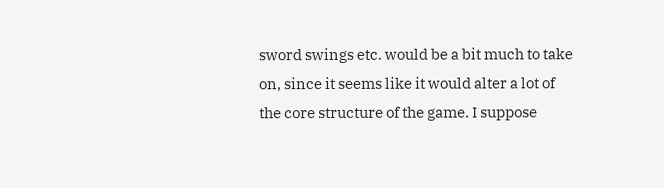sword swings etc. would be a bit much to take on, since it seems like it would alter a lot of the core structure of the game. I suppose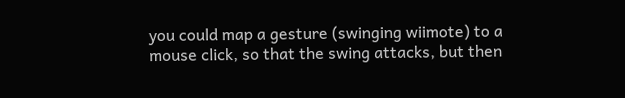you could map a gesture (swinging wiimote) to a mouse click, so that the swing attacks, but then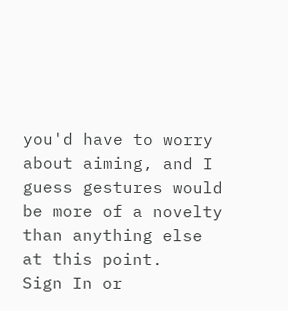you'd have to worry about aiming, and I guess gestures would be more of a novelty than anything else at this point.
Sign In or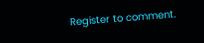Register to comment.